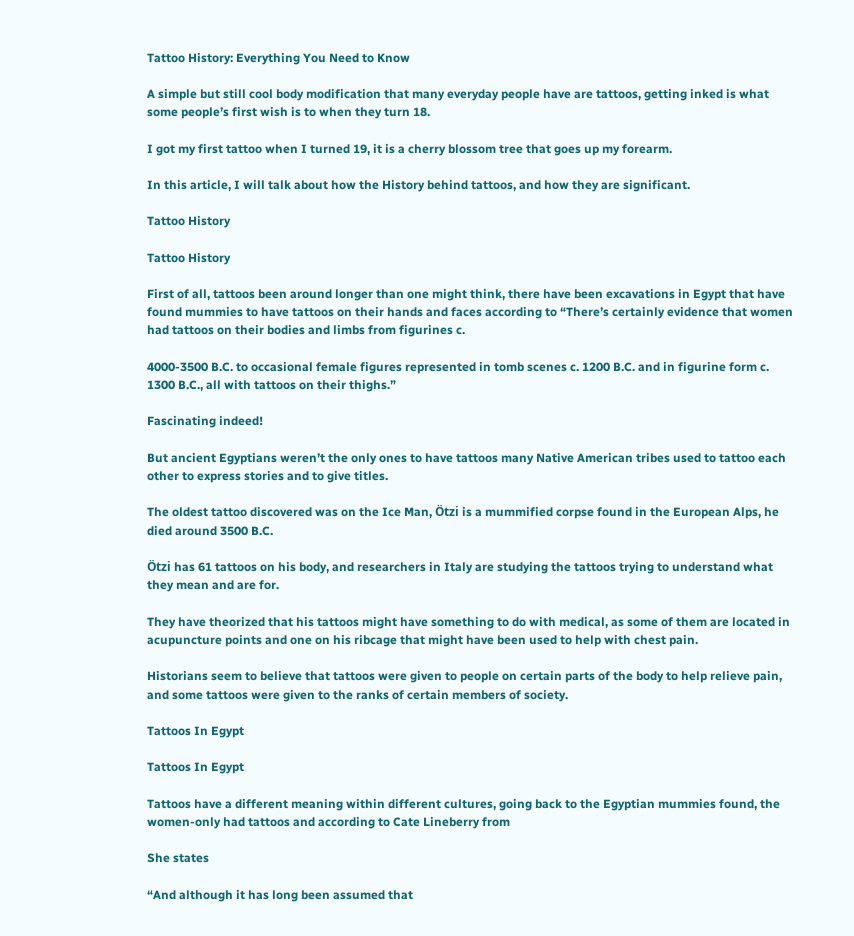Tattoo History: Everything You Need to Know

A simple but still cool body modification that many everyday people have are tattoos, getting inked is what some people’s first wish is to when they turn 18.

I got my first tattoo when I turned 19, it is a cherry blossom tree that goes up my forearm.

In this article, I will talk about how the History behind tattoos, and how they are significant.

Tattoo History

Tattoo History

First of all, tattoos been around longer than one might think, there have been excavations in Egypt that have found mummies to have tattoos on their hands and faces according to “There’s certainly evidence that women had tattoos on their bodies and limbs from figurines c.

4000-3500 B.C. to occasional female figures represented in tomb scenes c. 1200 B.C. and in figurine form c. 1300 B.C., all with tattoos on their thighs.”

Fascinating indeed!

But ancient Egyptians weren’t the only ones to have tattoos many Native American tribes used to tattoo each other to express stories and to give titles.

The oldest tattoo discovered was on the Ice Man, Ötzi is a mummified corpse found in the European Alps, he died around 3500 B.C.

Ötzi has 61 tattoos on his body, and researchers in Italy are studying the tattoos trying to understand what they mean and are for.

They have theorized that his tattoos might have something to do with medical, as some of them are located in acupuncture points and one on his ribcage that might have been used to help with chest pain.

Historians seem to believe that tattoos were given to people on certain parts of the body to help relieve pain, and some tattoos were given to the ranks of certain members of society.

Tattoos In Egypt

Tattoos In Egypt

Tattoos have a different meaning within different cultures, going back to the Egyptian mummies found, the women-only had tattoos and according to Cate Lineberry from

She states

“And although it has long been assumed that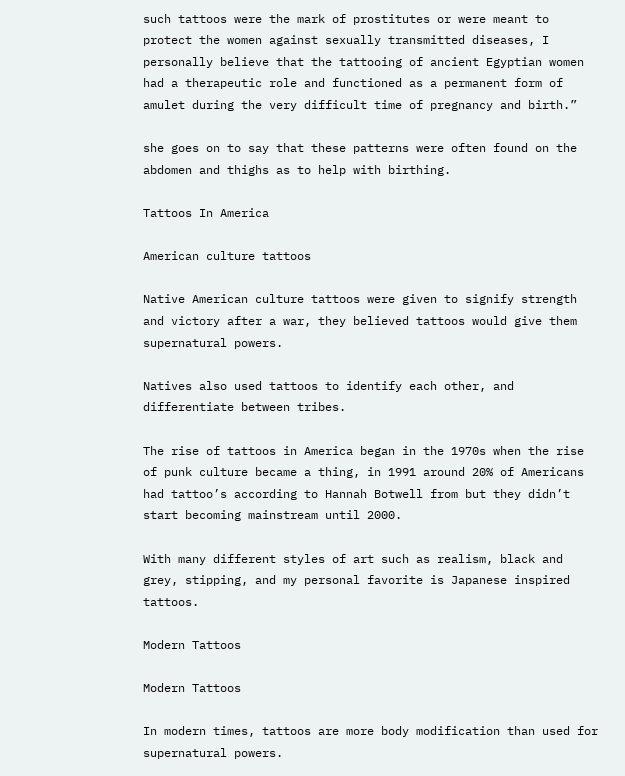such tattoos were the mark of prostitutes or were meant to protect the women against sexually transmitted diseases, I personally believe that the tattooing of ancient Egyptian women had a therapeutic role and functioned as a permanent form of amulet during the very difficult time of pregnancy and birth.”

she goes on to say that these patterns were often found on the abdomen and thighs as to help with birthing.

Tattoos In America

American culture tattoos

Native American culture tattoos were given to signify strength and victory after a war, they believed tattoos would give them supernatural powers.

Natives also used tattoos to identify each other, and differentiate between tribes.

The rise of tattoos in America began in the 1970s when the rise of punk culture became a thing, in 1991 around 20% of Americans had tattoo’s according to Hannah Botwell from but they didn’t start becoming mainstream until 2000.

With many different styles of art such as realism, black and grey, stipping, and my personal favorite is Japanese inspired tattoos.

Modern Tattoos

Modern Tattoos

In modern times, tattoos are more body modification than used for supernatural powers.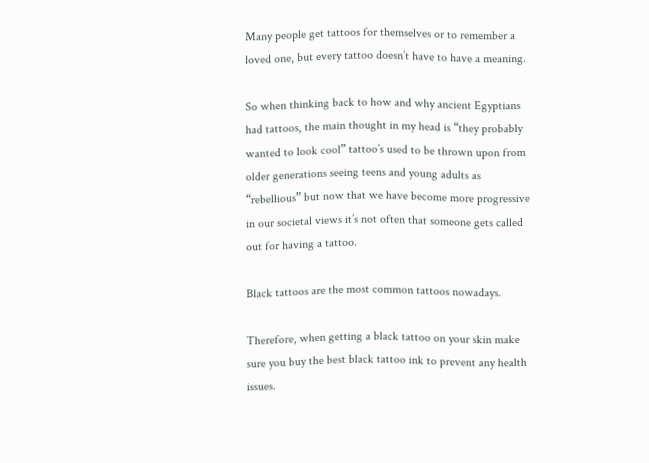Many people get tattoos for themselves or to remember a loved one, but every tattoo doesn’t have to have a meaning.

So when thinking back to how and why ancient Egyptians had tattoos, the main thought in my head is “they probably wanted to look cool” tattoo’s used to be thrown upon from older generations seeing teens and young adults as “rebellious” but now that we have become more progressive in our societal views it’s not often that someone gets called out for having a tattoo.

Black tattoos are the most common tattoos nowadays.

Therefore, when getting a black tattoo on your skin make sure you buy the best black tattoo ink to prevent any health issues.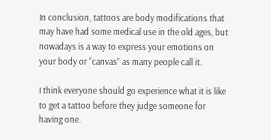In conclusion, tattoos are body modifications that may have had some medical use in the old ages, but nowadays is a way to express your emotions on your body or “canvas” as many people call it.

I think everyone should go experience what it is like to get a tattoo before they judge someone for having one.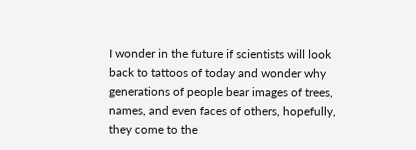I wonder in the future if scientists will look back to tattoos of today and wonder why generations of people bear images of trees, names, and even faces of others, hopefully, they come to the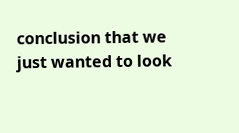conclusion that we just wanted to look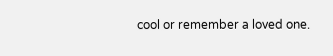cool or remember a loved one.